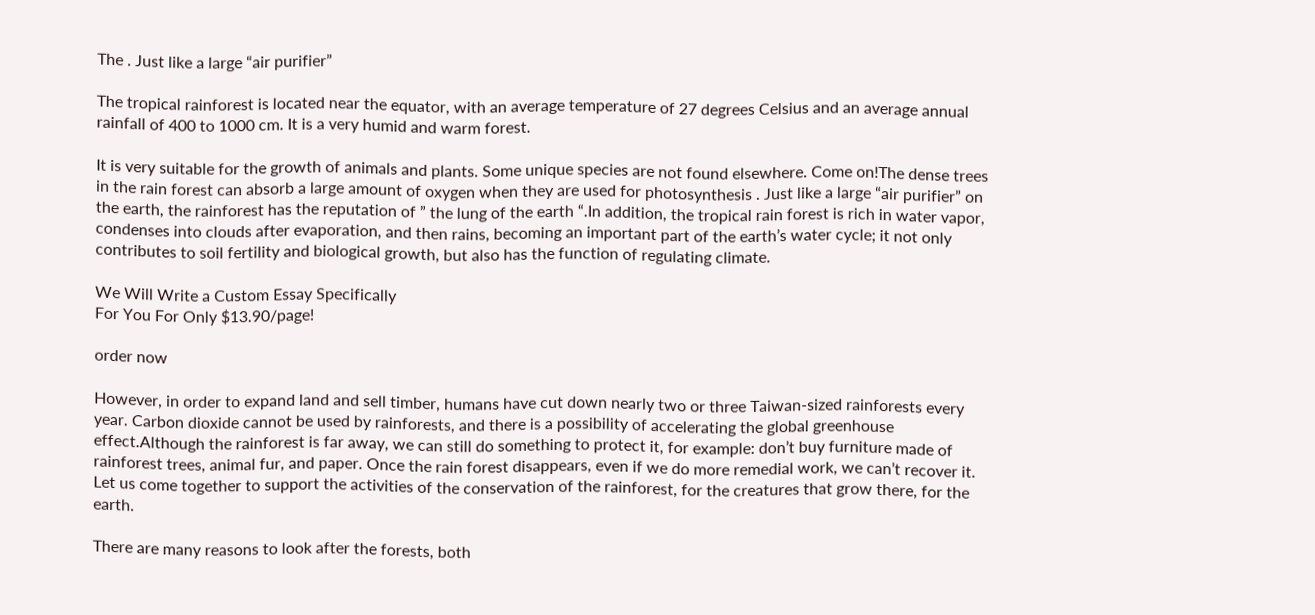The . Just like a large “air purifier”

The tropical rainforest is located near the equator, with an average temperature of 27 degrees Celsius and an average annual rainfall of 400 to 1000 cm. It is a very humid and warm forest.

It is very suitable for the growth of animals and plants. Some unique species are not found elsewhere. Come on!The dense trees in the rain forest can absorb a large amount of oxygen when they are used for photosynthesis . Just like a large “air purifier” on the earth, the rainforest has the reputation of ” the lung of the earth “.In addition, the tropical rain forest is rich in water vapor, condenses into clouds after evaporation, and then rains, becoming an important part of the earth’s water cycle; it not only contributes to soil fertility and biological growth, but also has the function of regulating climate.

We Will Write a Custom Essay Specifically
For You For Only $13.90/page!

order now

However, in order to expand land and sell timber, humans have cut down nearly two or three Taiwan-sized rainforests every year. Carbon dioxide cannot be used by rainforests, and there is a possibility of accelerating the global greenhouse effect.Although the rainforest is far away, we can still do something to protect it, for example: don’t buy furniture made of rainforest trees, animal fur, and paper. Once the rain forest disappears, even if we do more remedial work, we can’t recover it. Let us come together to support the activities of the conservation of the rainforest, for the creatures that grow there, for the earth.

There are many reasons to look after the forests, both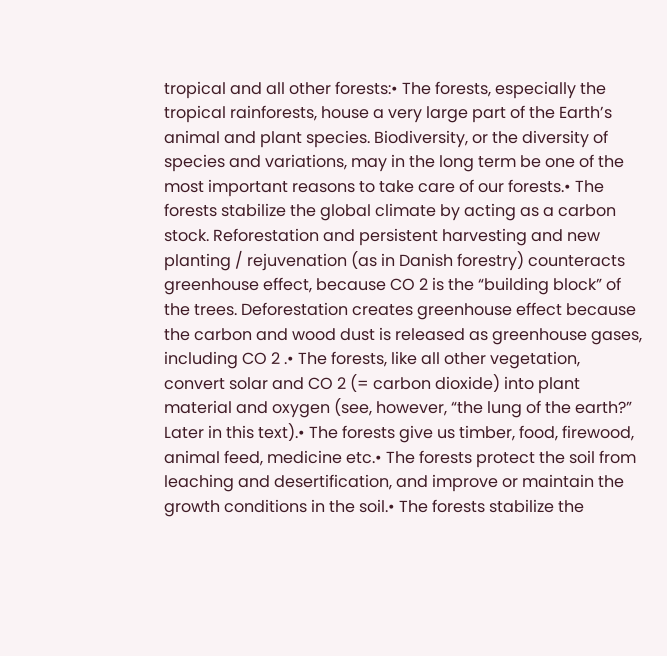tropical and all other forests:• The forests, especially the tropical rainforests, house a very large part of the Earth’s animal and plant species. Biodiversity, or the diversity of species and variations, may in the long term be one of the most important reasons to take care of our forests.• The forests stabilize the global climate by acting as a carbon stock. Reforestation and persistent harvesting and new planting / rejuvenation (as in Danish forestry) counteracts greenhouse effect, because CO 2 is the “building block” of the trees. Deforestation creates greenhouse effect because the carbon and wood dust is released as greenhouse gases, including CO 2 .• The forests, like all other vegetation, convert solar and CO 2 (= carbon dioxide) into plant material and oxygen (see, however, “the lung of the earth?” Later in this text).• The forests give us timber, food, firewood, animal feed, medicine etc.• The forests protect the soil from leaching and desertification, and improve or maintain the growth conditions in the soil.• The forests stabilize the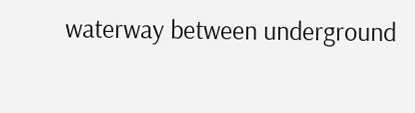waterway between underground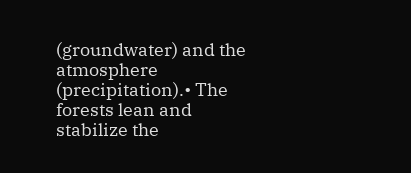(groundwater) and the atmosphere (precipitation).• The forests lean and stabilize the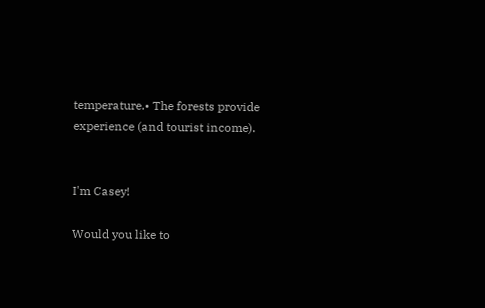temperature.• The forests provide experience (and tourist income).


I'm Casey!

Would you like to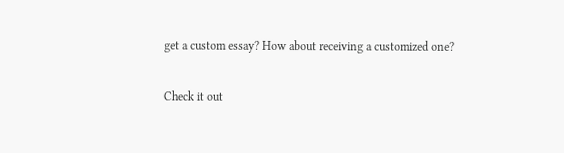get a custom essay? How about receiving a customized one?

Check it out